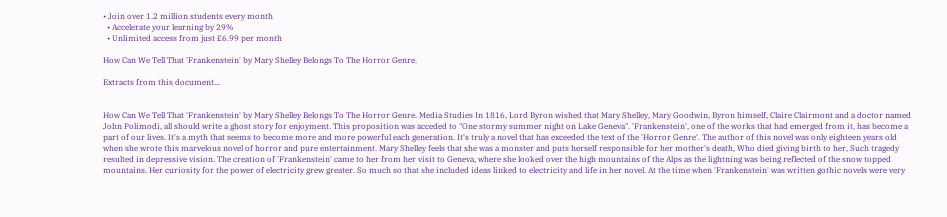• Join over 1.2 million students every month
  • Accelerate your learning by 29%
  • Unlimited access from just £6.99 per month

How Can We Tell That 'Frankenstein' by Mary Shelley Belongs To The Horror Genre.

Extracts from this document...


How Can We Tell That 'Frankenstein' by Mary Shelley Belongs To The Horror Genre. Media Studies In 1816, Lord Byron wished that Mary Shelley, Mary Goodwin, Byron himself, Claire Clairmont and a doctor named John Polimodi, all should write a ghost story for enjoyment. This proposition was acceded to "One stormy summer night on Lake Geneva". 'Frankenstein', one of the works that had emerged from it, has become a part of our lives. It's a myth that seems to become more and more powerful each generation. It's truly a novel that has exceeded the text of the 'Horror Genre'. The author of this novel was only eighteen years old when she wrote this marvelous novel of horror and pure entertainment. Mary Shelley feels that she was a monster and puts herself responsible for her mother's death, Who died giving birth to her, Such tragedy resulted in depressive vision. The creation of 'Frankenstein' came to her from her visit to Geneva, where she looked over the high mountains of the Alps as the lightning was being reflected of the snow topped mountains. Her curiosity for the power of electricity grew greater. So much so that she included ideas linked to electricity and life in her novel. At the time when 'Frankenstein' was written gothic novels were very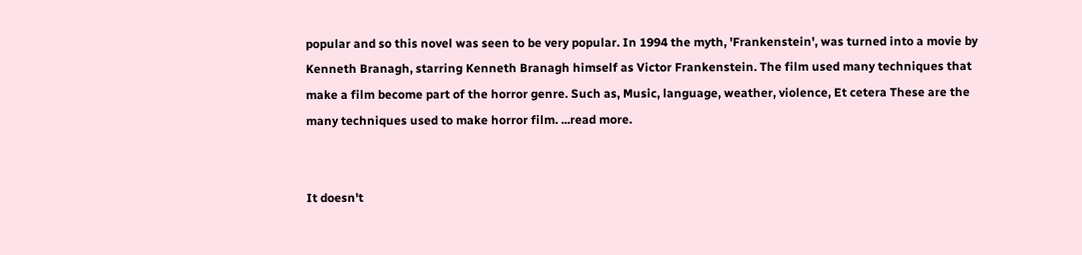popular and so this novel was seen to be very popular. In 1994 the myth, 'Frankenstein', was turned into a movie by Kenneth Branagh, starring Kenneth Branagh himself as Victor Frankenstein. The film used many techniques that make a film become part of the horror genre. Such as, Music, language, weather, violence, Et cetera These are the many techniques used to make horror film. ...read more.


It doesn't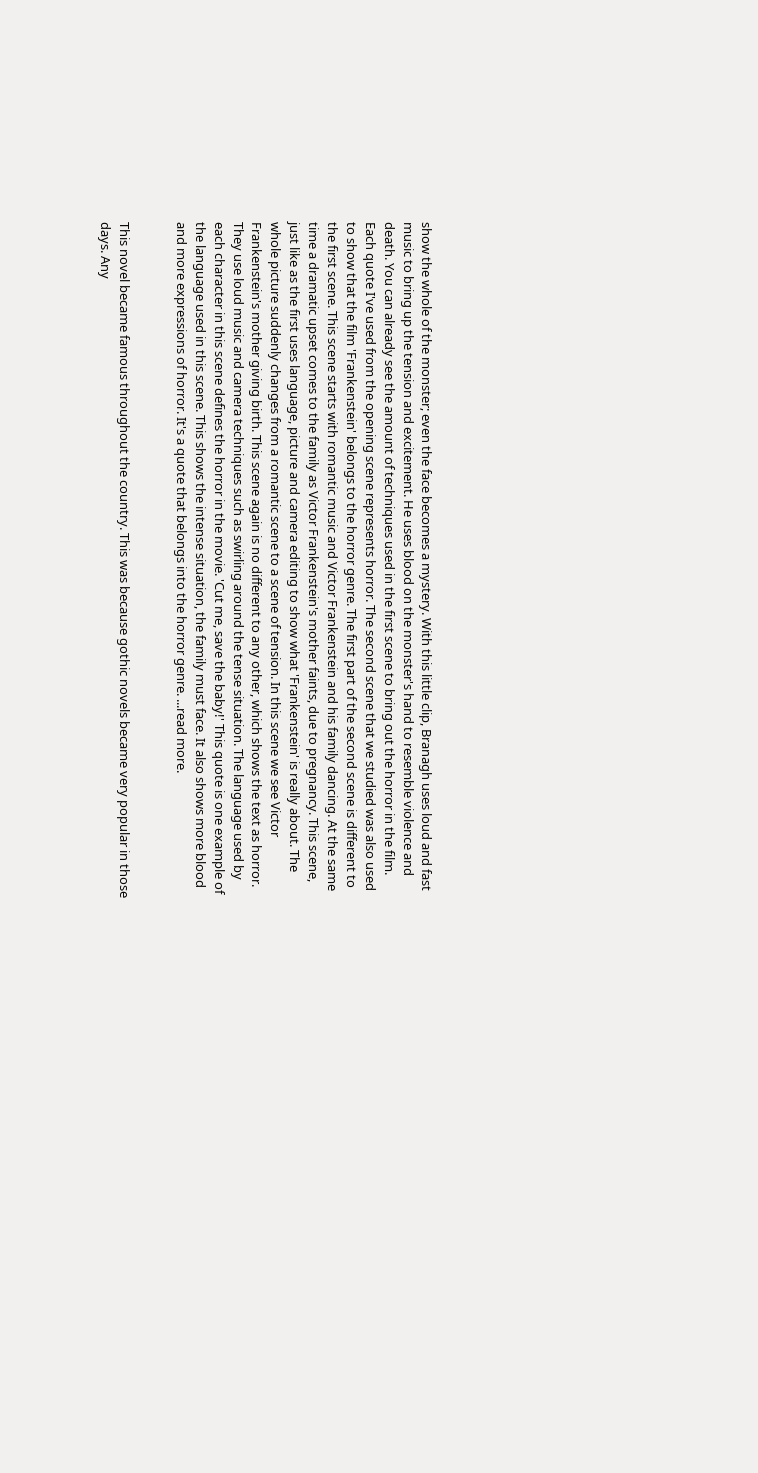show the whole of the monster; even the face becomes a mystery. With this little clip, Branagh uses loud and fast music to bring up the tension and excitement. He uses blood on the monster's hand to resemble violence and death. You can already see the amount of techniques used in the first scene to bring out the horror in the film. Each quote I've used from the opening scene represents horror. The second scene that we studied was also used to show that the film 'Frankenstein' belongs to the horror genre. The first part of the second scene is different to the first scene. This scene starts with romantic music and Victor Frankenstein and his family dancing. At the same time a dramatic upset comes to the family as Victor Frankenstein's mother faints, due to pregnancy. This scene, just like as the first uses language, picture and camera editing to show what 'Frankenstein' is really about. The whole picture suddenly changes from a romantic scene to a scene of tension. In this scene we see Victor Frankenstein's mother giving birth. This scene again is no different to any other, which shows the text as horror. They use loud music and camera techniques such as swirling around the tense situation. The language used by each character in this scene defines the horror in the movie. 'Cut me, save the baby!' This quote is one example of the language used in this scene. This shows the intense situation, the family must face. It also shows more blood and more expressions of horror. It's a quote that belongs into the horror genre. ...read more.


This novel became famous throughout the country. This was because gothic novels became very popular in those days. Any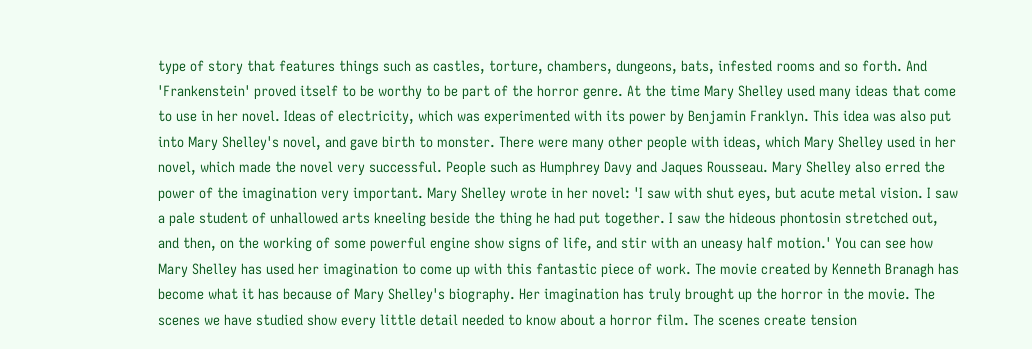type of story that features things such as castles, torture, chambers, dungeons, bats, infested rooms and so forth. And 'Frankenstein' proved itself to be worthy to be part of the horror genre. At the time Mary Shelley used many ideas that come to use in her novel. Ideas of electricity, which was experimented with its power by Benjamin Franklyn. This idea was also put into Mary Shelley's novel, and gave birth to monster. There were many other people with ideas, which Mary Shelley used in her novel, which made the novel very successful. People such as Humphrey Davy and Jaques Rousseau. Mary Shelley also erred the power of the imagination very important. Mary Shelley wrote in her novel: 'I saw with shut eyes, but acute metal vision. I saw a pale student of unhallowed arts kneeling beside the thing he had put together. I saw the hideous phontosin stretched out, and then, on the working of some powerful engine show signs of life, and stir with an uneasy half motion.' You can see how Mary Shelley has used her imagination to come up with this fantastic piece of work. The movie created by Kenneth Branagh has become what it has because of Mary Shelley's biography. Her imagination has truly brought up the horror in the movie. The scenes we have studied show every little detail needed to know about a horror film. The scenes create tension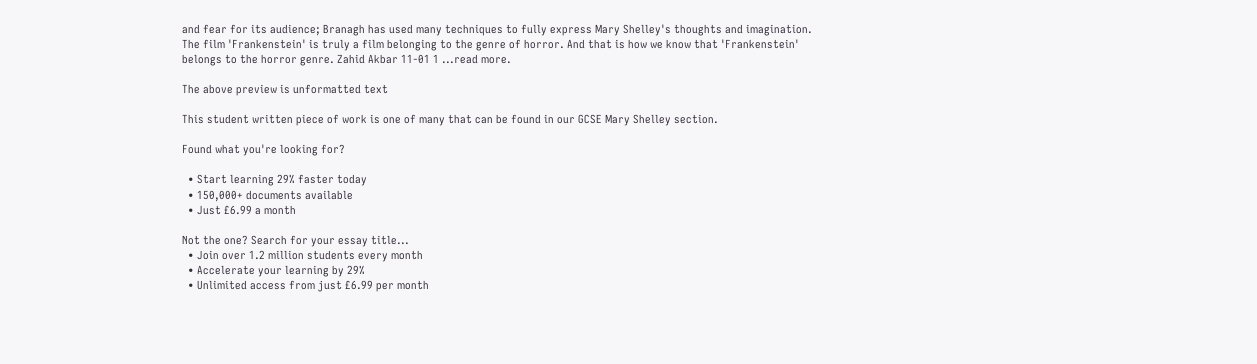and fear for its audience; Branagh has used many techniques to fully express Mary Shelley's thoughts and imagination. The film 'Frankenstein' is truly a film belonging to the genre of horror. And that is how we know that 'Frankenstein' belongs to the horror genre. Zahid Akbar 11-01 1 ...read more.

The above preview is unformatted text

This student written piece of work is one of many that can be found in our GCSE Mary Shelley section.

Found what you're looking for?

  • Start learning 29% faster today
  • 150,000+ documents available
  • Just £6.99 a month

Not the one? Search for your essay title...
  • Join over 1.2 million students every month
  • Accelerate your learning by 29%
  • Unlimited access from just £6.99 per month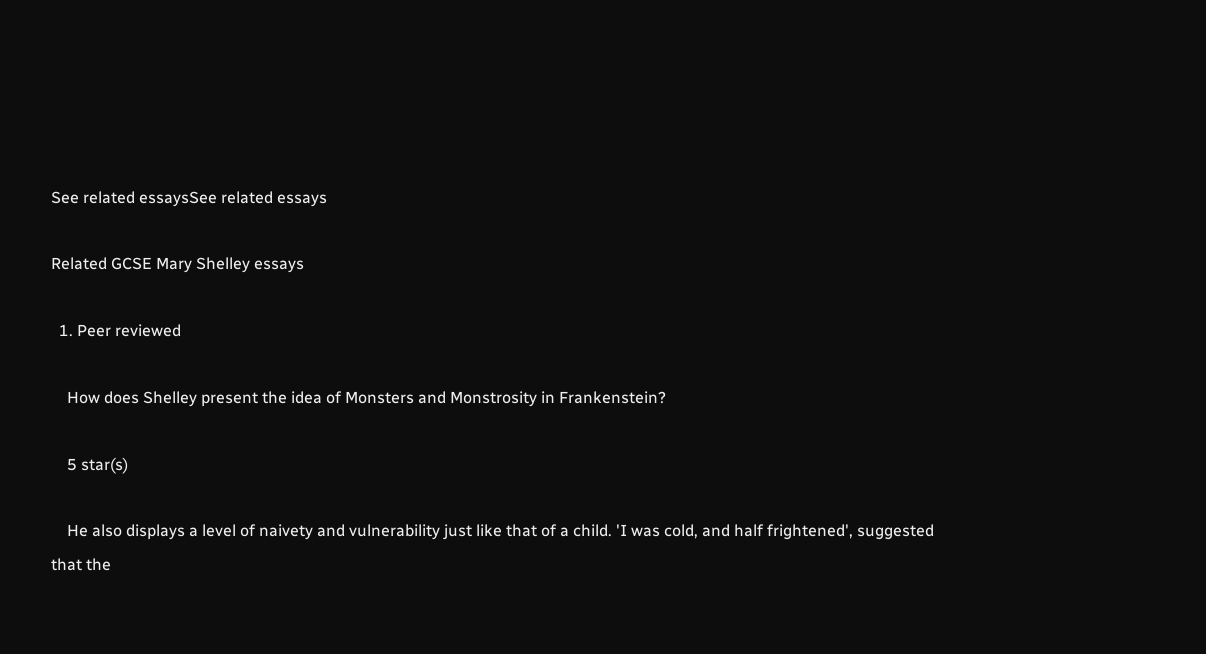See related essaysSee related essays

Related GCSE Mary Shelley essays

  1. Peer reviewed

    How does Shelley present the idea of Monsters and Monstrosity in Frankenstein?

    5 star(s)

    He also displays a level of naivety and vulnerability just like that of a child. 'I was cold, and half frightened', suggested that the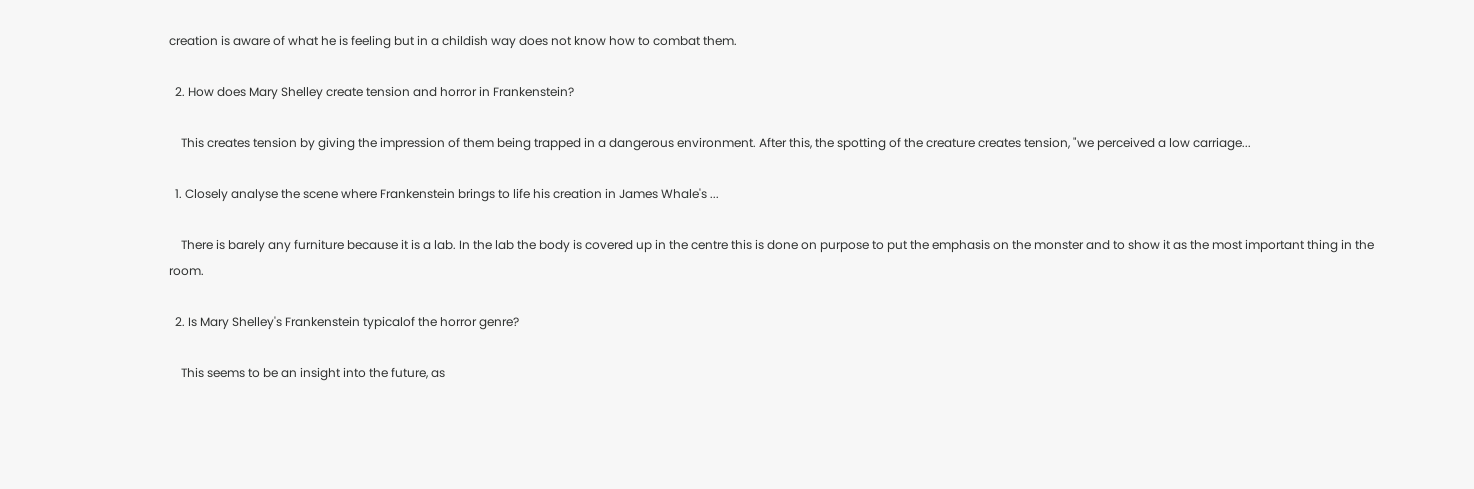creation is aware of what he is feeling but in a childish way does not know how to combat them.

  2. How does Mary Shelley create tension and horror in Frankenstein?

    This creates tension by giving the impression of them being trapped in a dangerous environment. After this, the spotting of the creature creates tension, "we perceived a low carriage...

  1. Closely analyse the scene where Frankenstein brings to life his creation in James Whale's ...

    There is barely any furniture because it is a lab. In the lab the body is covered up in the centre this is done on purpose to put the emphasis on the monster and to show it as the most important thing in the room.

  2. Is Mary Shelley's Frankenstein typicalof the horror genre?

    This seems to be an insight into the future, as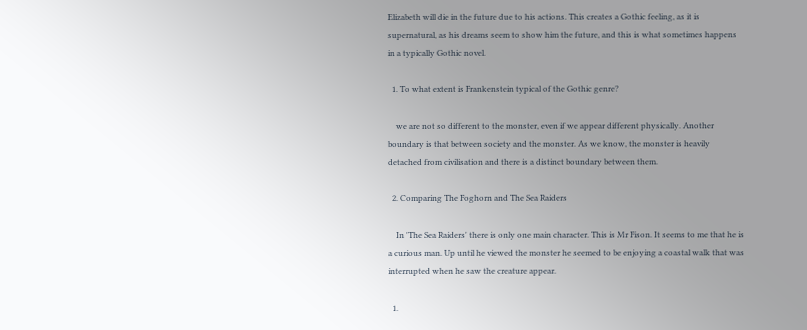Elizabeth will die in the future due to his actions. This creates a Gothic feeling, as it is supernatural, as his dreams seem to show him the future, and this is what sometimes happens in a typically Gothic novel.

  1. To what extent is Frankenstein typical of the Gothic genre?

    we are not so different to the monster, even if we appear different physically. Another boundary is that between society and the monster. As we know, the monster is heavily detached from civilisation and there is a distinct boundary between them.

  2. Comparing The Foghorn and The Sea Raiders

    In 'The Sea Raiders' there is only one main character. This is Mr Fison. It seems to me that he is a curious man. Up until he viewed the monster he seemed to be enjoying a coastal walk that was interrupted when he saw the creature appear.

  1.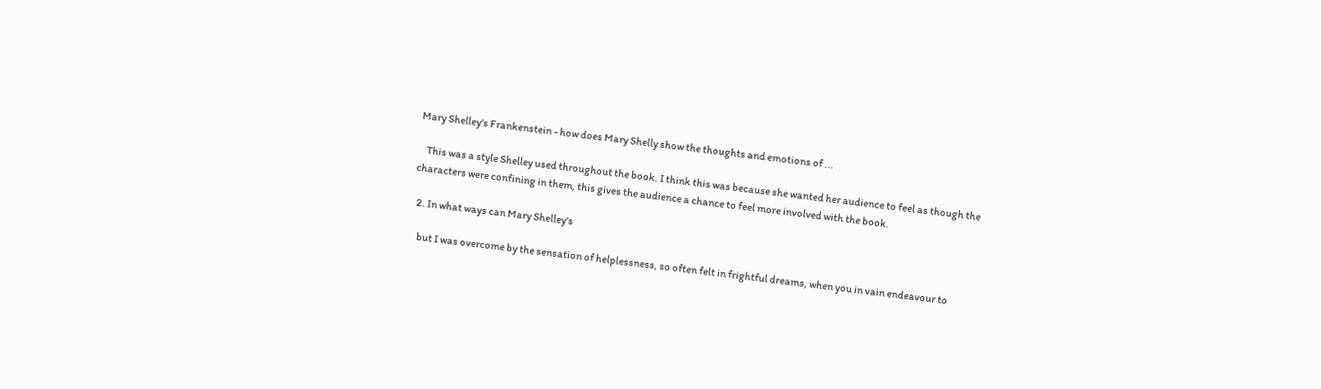Mary Shelley's Frankenstein - how does Mary Shelly show the thoughts and emotions of ...

    This was a style Shelley used throughout the book. I think this was because she wanted her audience to feel as though the characters were confining in them, this gives the audience a chance to feel more involved with the book.

  2. In what ways can Mary Shelley's

    but I was overcome by the sensation of helplessness, so often felt in frightful dreams, when you in vain endeavour to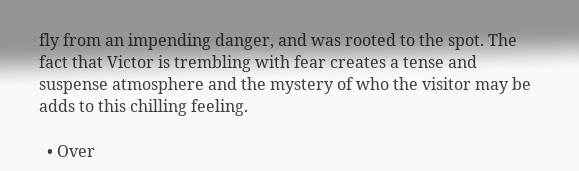fly from an impending danger, and was rooted to the spot. The fact that Victor is trembling with fear creates a tense and suspense atmosphere and the mystery of who the visitor may be adds to this chilling feeling.

  • Over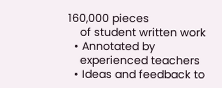160,000 pieces
    of student written work
  • Annotated by
    experienced teachers
  • Ideas and feedback to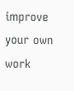improve your own work